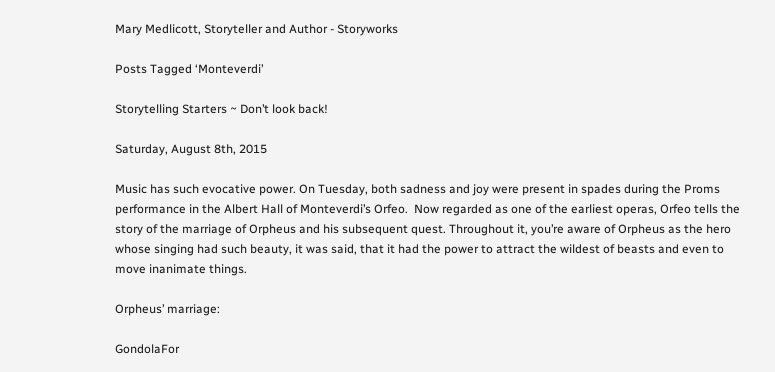Mary Medlicott, Storyteller and Author - Storyworks

Posts Tagged ‘Monteverdi’

Storytelling Starters ~ Don’t look back!

Saturday, August 8th, 2015

Music has such evocative power. On Tuesday, both sadness and joy were present in spades during the Proms performance in the Albert Hall of Monteverdi’s Orfeo.  Now regarded as one of the earliest operas, Orfeo tells the story of the marriage of Orpheus and his subsequent quest. Throughout it, you’re aware of Orpheus as the hero whose singing had such beauty, it was said, that it had the power to attract the wildest of beasts and even to move inanimate things.

Orpheus’ marriage:

GondolaFor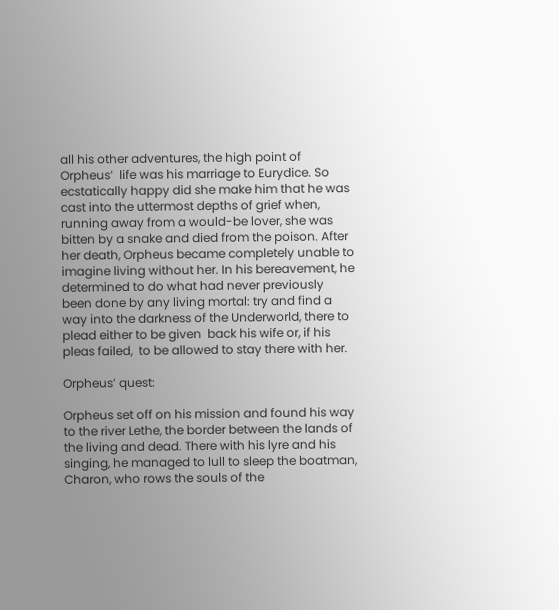all his other adventures, the high point of Orpheus’  life was his marriage to Eurydice. So ecstatically happy did she make him that he was cast into the uttermost depths of grief when, running away from a would-be lover, she was bitten by a snake and died from the poison. After her death, Orpheus became completely unable to imagine living without her. In his bereavement, he determined to do what had never previously been done by any living mortal: try and find a way into the darkness of the Underworld, there to plead either to be given  back his wife or, if his pleas failed,  to be allowed to stay there with her.

Orpheus’ quest:

Orpheus set off on his mission and found his way to the river Lethe, the border between the lands of the living and dead. There with his lyre and his singing, he managed to lull to sleep the boatman, Charon, who rows the souls of the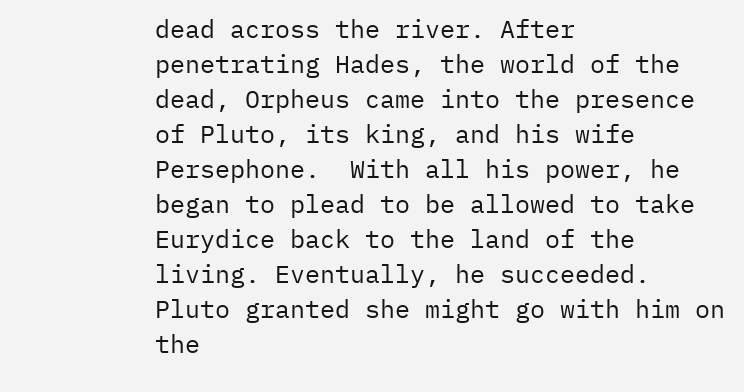dead across the river. After penetrating Hades, the world of the dead, Orpheus came into the presence of Pluto, its king, and his wife Persephone.  With all his power, he began to plead to be allowed to take Eurydice back to the land of the living. Eventually, he succeeded. Pluto granted she might go with him on the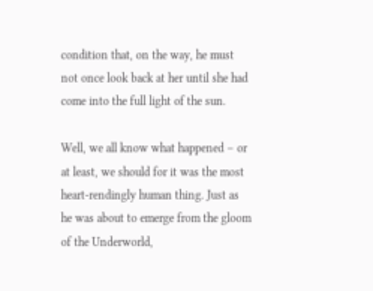condition that, on the way, he must not once look back at her until she had come into the full light of the sun.

Well, we all know what happened – or at least, we should for it was the most heart-rendingly human thing. Just as he was about to emerge from the gloom of the Underworld,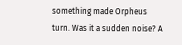something made Orpheus turn. Was it a sudden noise? A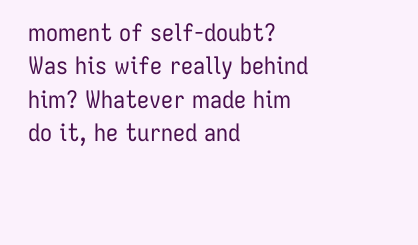moment of self-doubt? Was his wife really behind him? Whatever made him do it, he turned and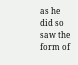as he did so saw the form of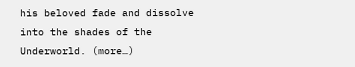his beloved fade and dissolve into the shades of the Underworld. (more…)